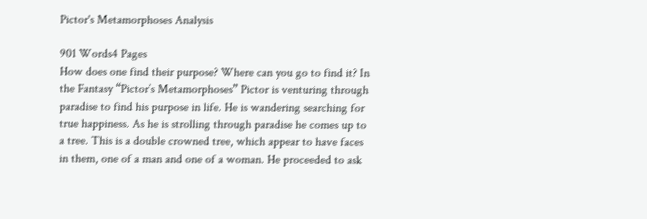Pictor's Metamorphoses Analysis

901 Words4 Pages
How does one find their purpose? Where can you go to find it? In the Fantasy “Pictor’s Metamorphoses” Pictor is venturing through paradise to find his purpose in life. He is wandering searching for true happiness. As he is strolling through paradise he comes up to a tree. This is a double crowned tree, which appear to have faces in them, one of a man and one of a woman. He proceeded to ask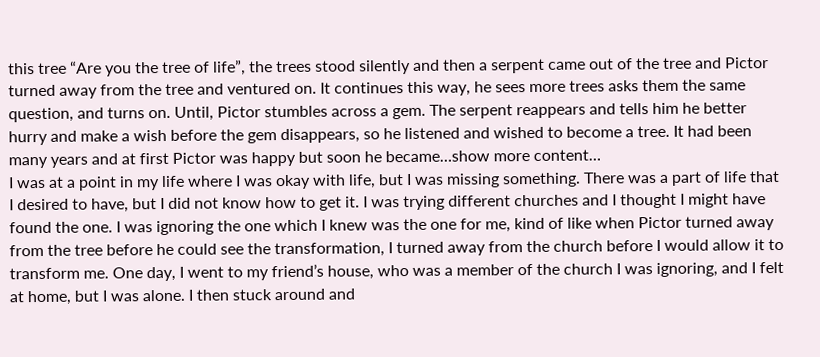this tree “Are you the tree of life”, the trees stood silently and then a serpent came out of the tree and Pictor turned away from the tree and ventured on. It continues this way, he sees more trees asks them the same question, and turns on. Until, Pictor stumbles across a gem. The serpent reappears and tells him he better hurry and make a wish before the gem disappears, so he listened and wished to become a tree. It had been many years and at first Pictor was happy but soon he became…show more content…
I was at a point in my life where I was okay with life, but I was missing something. There was a part of life that I desired to have, but I did not know how to get it. I was trying different churches and I thought I might have found the one. I was ignoring the one which I knew was the one for me, kind of like when Pictor turned away from the tree before he could see the transformation, I turned away from the church before I would allow it to transform me. One day, I went to my friend’s house, who was a member of the church I was ignoring, and I felt at home, but I was alone. I then stuck around and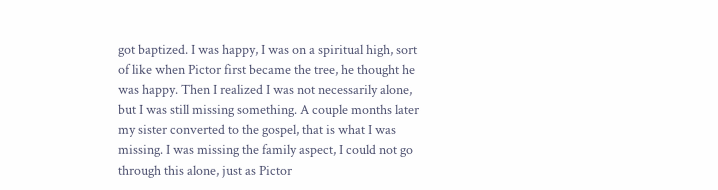got baptized. I was happy, I was on a spiritual high, sort of like when Pictor first became the tree, he thought he was happy. Then I realized I was not necessarily alone, but I was still missing something. A couple months later my sister converted to the gospel, that is what I was missing. I was missing the family aspect, I could not go through this alone, just as Pictor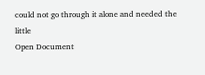could not go through it alone and needed the little
Open Document